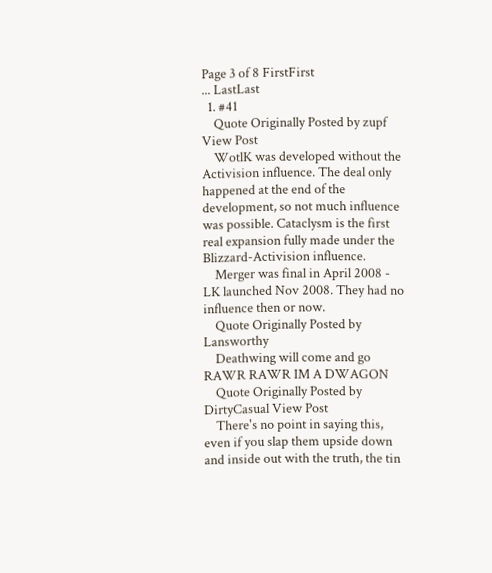Page 3 of 8 FirstFirst
... LastLast
  1. #41
    Quote Originally Posted by zupf View Post
    WotlK was developed without the Activision influence. The deal only happened at the end of the development, so not much influence was possible. Cataclysm is the first real expansion fully made under the Blizzard-Activision influence.
    Merger was final in April 2008 - LK launched Nov 2008. They had no influence then or now.
    Quote Originally Posted by Lansworthy
    Deathwing will come and go RAWR RAWR IM A DWAGON
    Quote Originally Posted by DirtyCasual View Post
    There's no point in saying this, even if you slap them upside down and inside out with the truth, the tin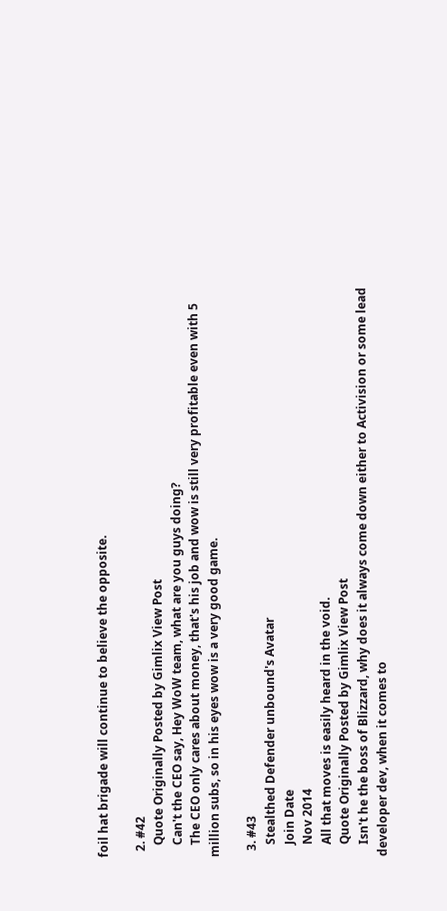foil hat brigade will continue to believe the opposite.

  2. #42
    Quote Originally Posted by Gimlix View Post
    Can't the CEO say, Hey WoW team, what are you guys doing?
    The CEO only cares about money, that's his job and wow is still very profitable even with 5 million subs, so in his eyes wow is a very good game.

  3. #43
    Stealthed Defender unbound's Avatar
    Join Date
    Nov 2014
    All that moves is easily heard in the void.
    Quote Originally Posted by Gimlix View Post
    Isn't he the boss of Blizzard, why does it always come down either to Activision or some lead developer dev, when it comes to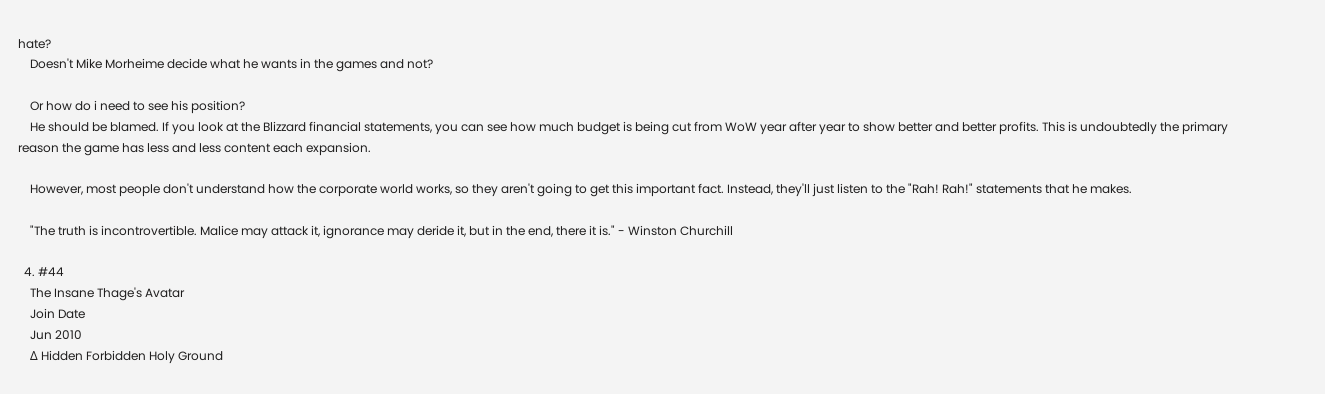hate?
    Doesn't Mike Morheime decide what he wants in the games and not?

    Or how do i need to see his position?
    He should be blamed. If you look at the Blizzard financial statements, you can see how much budget is being cut from WoW year after year to show better and better profits. This is undoubtedly the primary reason the game has less and less content each expansion.

    However, most people don't understand how the corporate world works, so they aren't going to get this important fact. Instead, they'll just listen to the "Rah! Rah!" statements that he makes.

    "The truth is incontrovertible. Malice may attack it, ignorance may deride it, but in the end, there it is." - Winston Churchill

  4. #44
    The Insane Thage's Avatar
    Join Date
    Jun 2010
    Δ Hidden Forbidden Holy Ground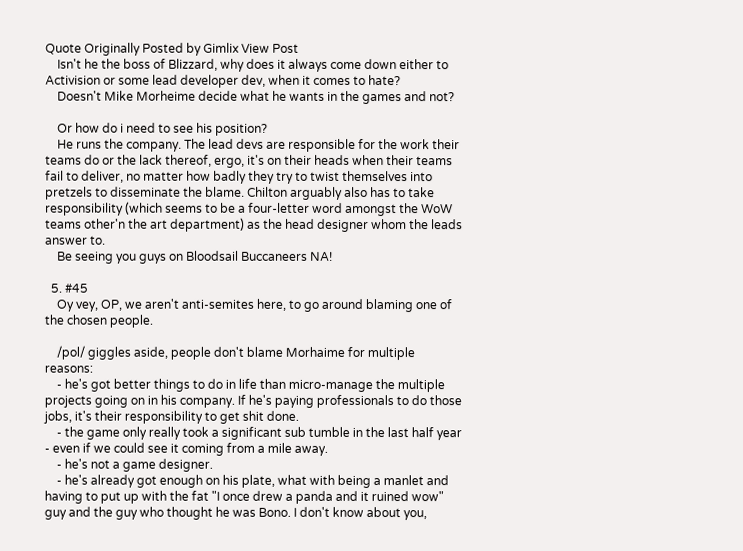Quote Originally Posted by Gimlix View Post
    Isn't he the boss of Blizzard, why does it always come down either to Activision or some lead developer dev, when it comes to hate?
    Doesn't Mike Morheime decide what he wants in the games and not?

    Or how do i need to see his position?
    He runs the company. The lead devs are responsible for the work their teams do or the lack thereof, ergo, it's on their heads when their teams fail to deliver, no matter how badly they try to twist themselves into pretzels to disseminate the blame. Chilton arguably also has to take responsibility (which seems to be a four-letter word amongst the WoW teams other'n the art department) as the head designer whom the leads answer to.
    Be seeing you guys on Bloodsail Buccaneers NA!

  5. #45
    Oy vey, OP, we aren't anti-semites here, to go around blaming one of the chosen people.

    /pol/ giggles aside, people don't blame Morhaime for multiple reasons:
    - he's got better things to do in life than micro-manage the multiple projects going on in his company. If he's paying professionals to do those jobs, it's their responsibility to get shit done.
    - the game only really took a significant sub tumble in the last half year - even if we could see it coming from a mile away.
    - he's not a game designer.
    - he's already got enough on his plate, what with being a manlet and having to put up with the fat "I once drew a panda and it ruined wow" guy and the guy who thought he was Bono. I don't know about you,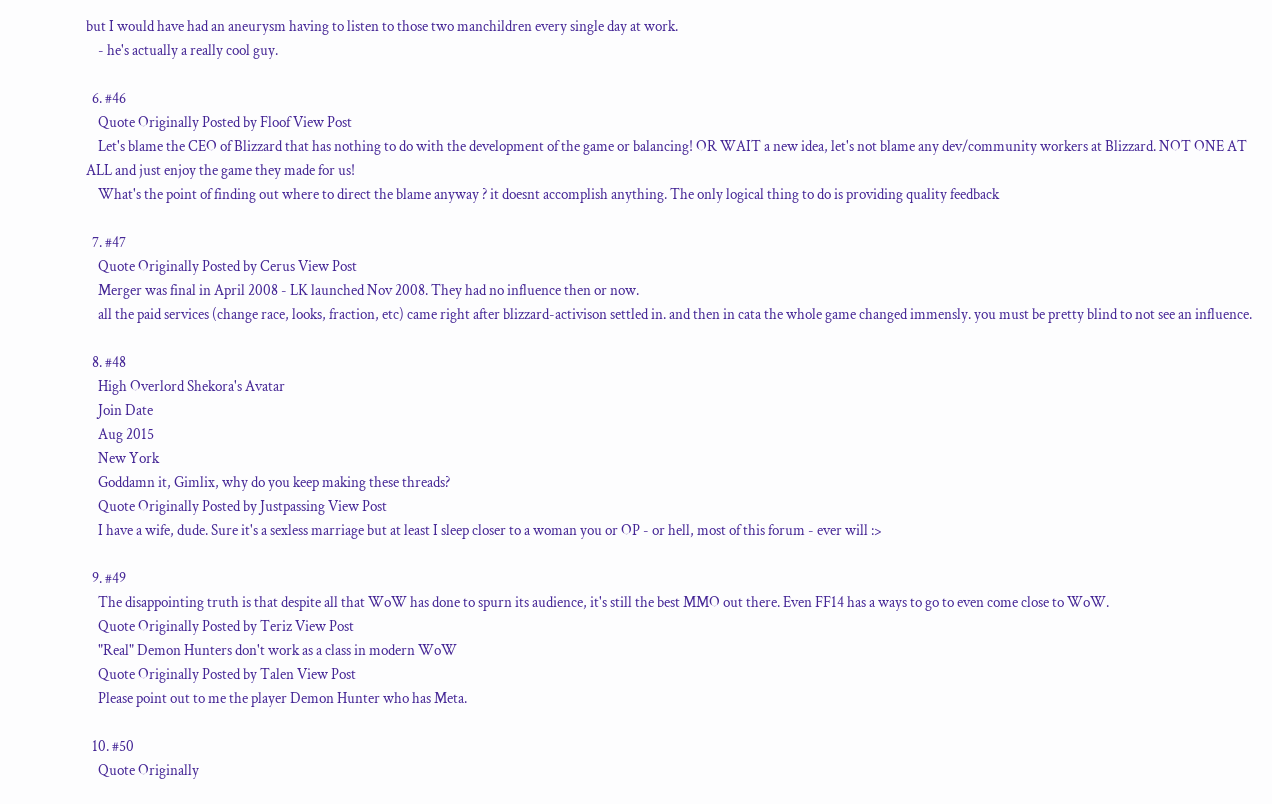but I would have had an aneurysm having to listen to those two manchildren every single day at work.
    - he's actually a really cool guy.

  6. #46
    Quote Originally Posted by Floof View Post
    Let's blame the CEO of Blizzard that has nothing to do with the development of the game or balancing! OR WAIT a new idea, let's not blame any dev/community workers at Blizzard. NOT ONE AT ALL and just enjoy the game they made for us!
    What's the point of finding out where to direct the blame anyway ? it doesnt accomplish anything. The only logical thing to do is providing quality feedback

  7. #47
    Quote Originally Posted by Cerus View Post
    Merger was final in April 2008 - LK launched Nov 2008. They had no influence then or now.
    all the paid services (change race, looks, fraction, etc) came right after blizzard-activison settled in. and then in cata the whole game changed immensly. you must be pretty blind to not see an influence.

  8. #48
    High Overlord Shekora's Avatar
    Join Date
    Aug 2015
    New York
    Goddamn it, Gimlix, why do you keep making these threads?
    Quote Originally Posted by Justpassing View Post
    I have a wife, dude. Sure it's a sexless marriage but at least I sleep closer to a woman you or OP - or hell, most of this forum - ever will :>

  9. #49
    The disappointing truth is that despite all that WoW has done to spurn its audience, it's still the best MMO out there. Even FF14 has a ways to go to even come close to WoW.
    Quote Originally Posted by Teriz View Post
    "Real" Demon Hunters don't work as a class in modern WoW
    Quote Originally Posted by Talen View Post
    Please point out to me the player Demon Hunter who has Meta.

  10. #50
    Quote Originally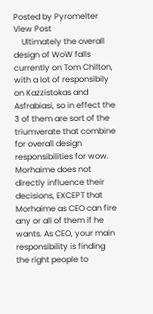Posted by Pyromelter View Post
    Ultimately the overall design of WoW falls currently on Tom Chilton, with a lot of responsibily on Kazzistokas and Asfrabiasi, so in effect the 3 of them are sort of the triumverate that combine for overall design responsibilities for wow. Morhaime does not directly influence their decisions, EXCEPT that Morhaime as CEO can fire any or all of them if he wants. As CEO, your main responsibility is finding the right people to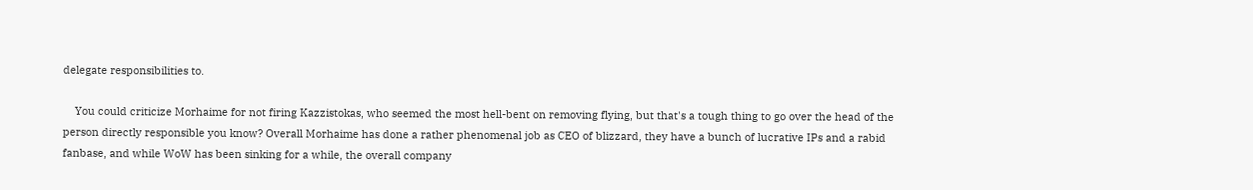delegate responsibilities to.

    You could criticize Morhaime for not firing Kazzistokas, who seemed the most hell-bent on removing flying, but that's a tough thing to go over the head of the person directly responsible you know? Overall Morhaime has done a rather phenomenal job as CEO of blizzard, they have a bunch of lucrative IPs and a rabid fanbase, and while WoW has been sinking for a while, the overall company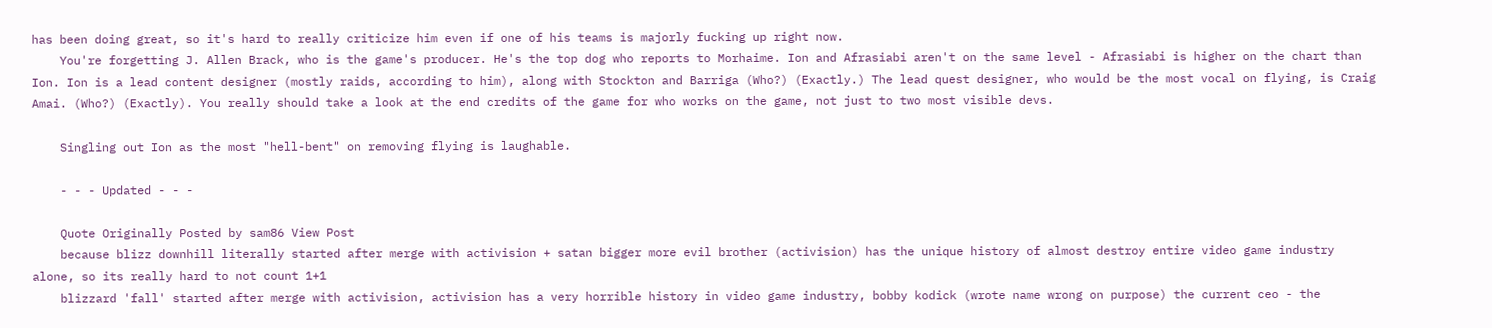has been doing great, so it's hard to really criticize him even if one of his teams is majorly fucking up right now.
    You're forgetting J. Allen Brack, who is the game's producer. He's the top dog who reports to Morhaime. Ion and Afrasiabi aren't on the same level - Afrasiabi is higher on the chart than Ion. Ion is a lead content designer (mostly raids, according to him), along with Stockton and Barriga (Who?) (Exactly.) The lead quest designer, who would be the most vocal on flying, is Craig Amai. (Who?) (Exactly). You really should take a look at the end credits of the game for who works on the game, not just to two most visible devs.

    Singling out Ion as the most "hell-bent" on removing flying is laughable.

    - - - Updated - - -

    Quote Originally Posted by sam86 View Post
    because blizz downhill literally started after merge with activision + satan bigger more evil brother (activision) has the unique history of almost destroy entire video game industry alone, so its really hard to not count 1+1
    blizzard 'fall' started after merge with activision, activision has a very horrible history in video game industry, bobby kodick (wrote name wrong on purpose) the current ceo - the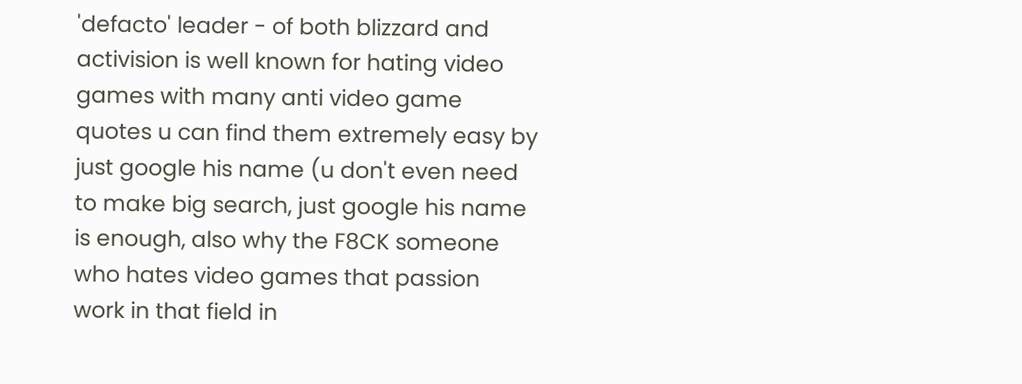'defacto' leader - of both blizzard and activision is well known for hating video games with many anti video game quotes u can find them extremely easy by just google his name (u don't even need to make big search, just google his name is enough, also why the F8CK someone who hates video games that passion work in that field in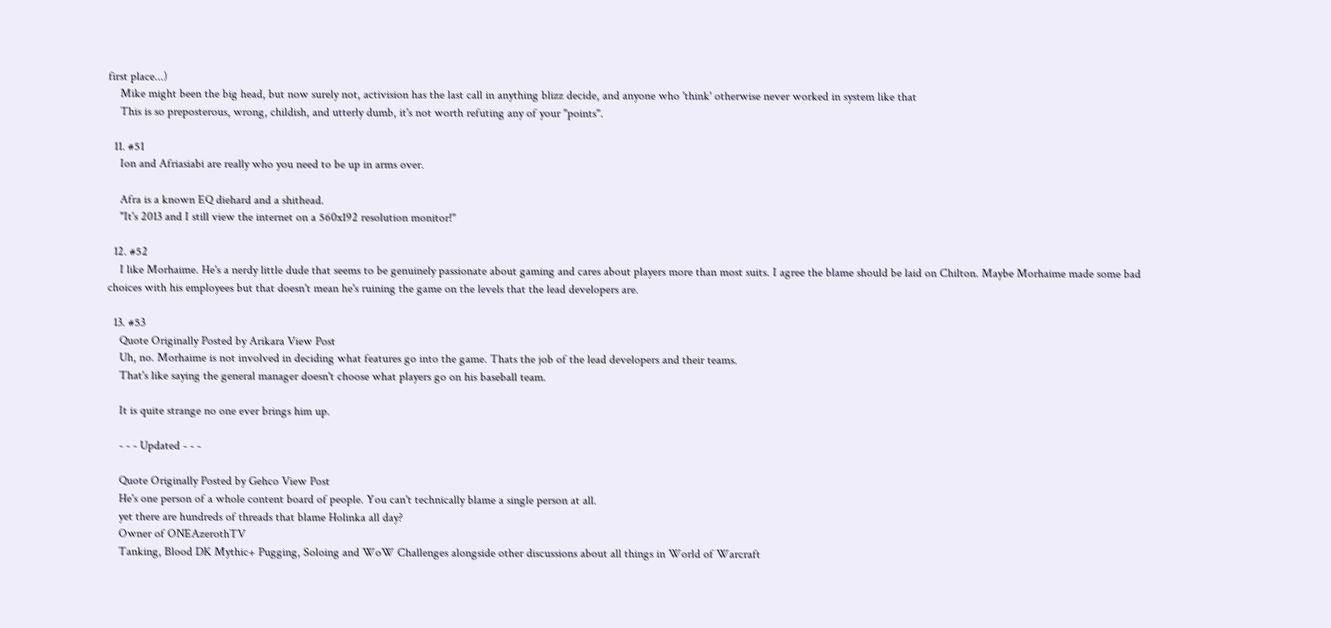first place...)
    Mike might been the big head, but now surely not, activision has the last call in anything blizz decide, and anyone who 'think' otherwise never worked in system like that
    This is so preposterous, wrong, childish, and utterly dumb, it's not worth refuting any of your "points".

  11. #51
    Ion and Afriasiabi are really who you need to be up in arms over.

    Afra is a known EQ diehard and a shithead.
    "It's 2013 and I still view the internet on a 560x192 resolution monitor!"

  12. #52
    I like Morhaime. He's a nerdy little dude that seems to be genuinely passionate about gaming and cares about players more than most suits. I agree the blame should be laid on Chilton. Maybe Morhaime made some bad choices with his employees but that doesn't mean he's ruining the game on the levels that the lead developers are.

  13. #53
    Quote Originally Posted by Arikara View Post
    Uh, no. Morhaime is not involved in deciding what features go into the game. Thats the job of the lead developers and their teams.
    That's like saying the general manager doesn't choose what players go on his baseball team.

    It is quite strange no one ever brings him up.

    - - - Updated - - -

    Quote Originally Posted by Gehco View Post
    He's one person of a whole content board of people. You can't technically blame a single person at all.
    yet there are hundreds of threads that blame Holinka all day?
    Owner of ONEAzerothTV
    Tanking, Blood DK Mythic+ Pugging, Soloing and WoW Challenges alongside other discussions about all things in World of Warcraft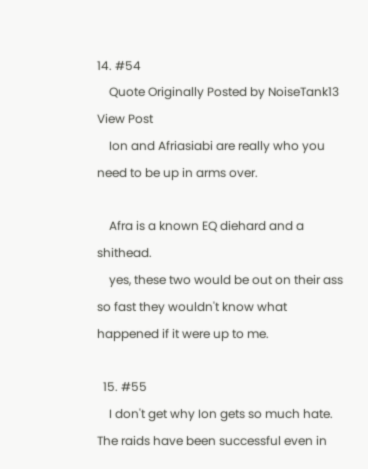14. #54
    Quote Originally Posted by NoiseTank13 View Post
    Ion and Afriasiabi are really who you need to be up in arms over.

    Afra is a known EQ diehard and a shithead.
    yes, these two would be out on their ass so fast they wouldn't know what happened if it were up to me.

  15. #55
    I don't get why Ion gets so much hate. The raids have been successful even in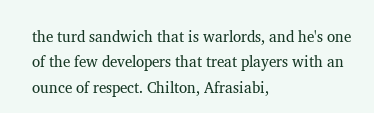the turd sandwich that is warlords, and he's one of the few developers that treat players with an ounce of respect. Chilton, Afrasiabi,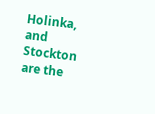Holinka, and Stockton are the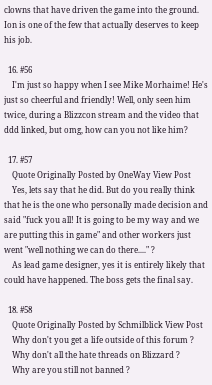clowns that have driven the game into the ground. Ion is one of the few that actually deserves to keep his job.

  16. #56
    I'm just so happy when I see Mike Morhaime! He's just so cheerful and friendly! Well, only seen him twice, during a Blizzcon stream and the video that ddd linked, but omg, how can you not like him?

  17. #57
    Quote Originally Posted by OneWay View Post
    Yes, lets say that he did. But do you really think that he is the one who personally made decision and said "fuck you all! It is going to be my way and we are putting this in game" and other workers just went "well nothing we can do there...." ?
    As lead game designer, yes it is entirely likely that could have happened. The boss gets the final say.

  18. #58
    Quote Originally Posted by Schmilblick View Post
    Why don't you get a life outside of this forum ?
    Why don't all the hate threads on Blizzard ?
    Why are you still not banned ?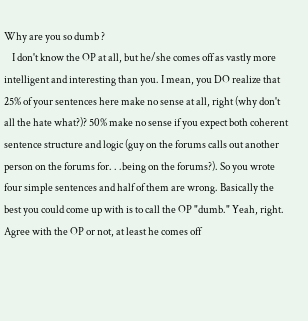Why are you so dumb ?
    I don't know the OP at all, but he/she comes off as vastly more intelligent and interesting than you. I mean, you DO realize that 25% of your sentences here make no sense at all, right (why don't all the hate what?)? 50% make no sense if you expect both coherent sentence structure and logic (guy on the forums calls out another person on the forums for. . .being on the forums?). So you wrote four simple sentences and half of them are wrong. Basically the best you could come up with is to call the OP "dumb." Yeah, right. Agree with the OP or not, at least he comes off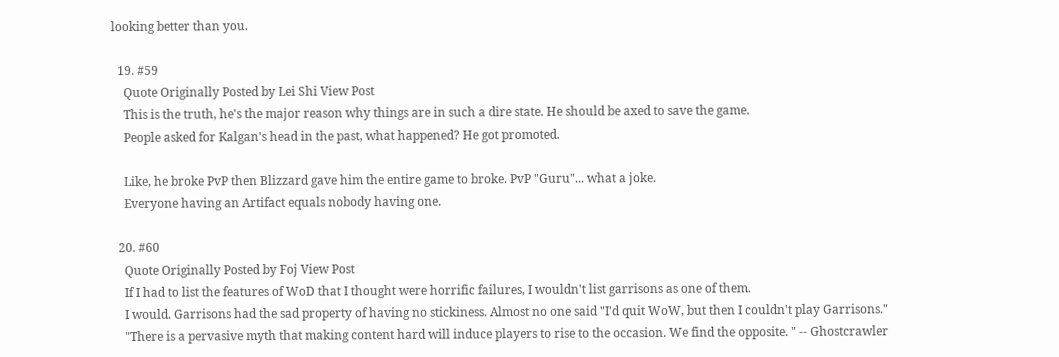looking better than you.

  19. #59
    Quote Originally Posted by Lei Shi View Post
    This is the truth, he's the major reason why things are in such a dire state. He should be axed to save the game.
    People asked for Kalgan's head in the past, what happened? He got promoted.

    Like, he broke PvP then Blizzard gave him the entire game to broke. PvP "Guru"... what a joke.
    Everyone having an Artifact equals nobody having one.

  20. #60
    Quote Originally Posted by Foj View Post
    If I had to list the features of WoD that I thought were horrific failures, I wouldn't list garrisons as one of them.
    I would. Garrisons had the sad property of having no stickiness. Almost no one said "I'd quit WoW, but then I couldn't play Garrisons."
    "There is a pervasive myth that making content hard will induce players to rise to the occasion. We find the opposite. " -- Ghostcrawler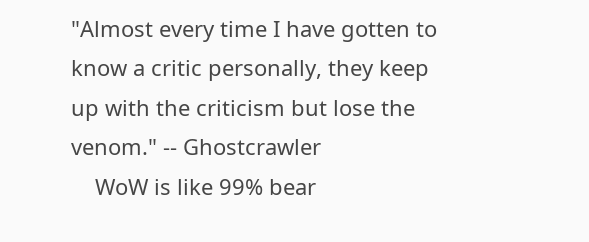"Almost every time I have gotten to know a critic personally, they keep up with the criticism but lose the venom." -- Ghostcrawler
    WoW is like 99% bear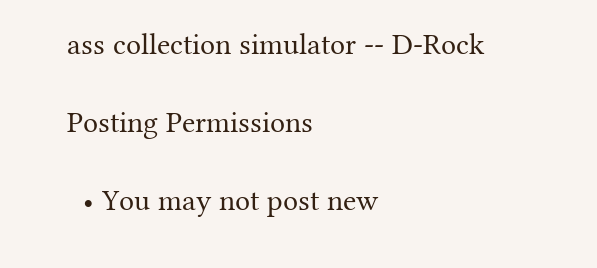ass collection simulator -- D-Rock

Posting Permissions

  • You may not post new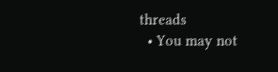threads
  • You may not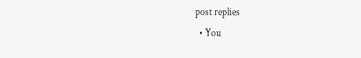post replies
  • You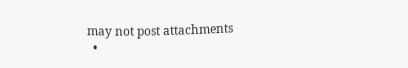may not post attachments
  •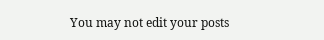You may not edit your posts